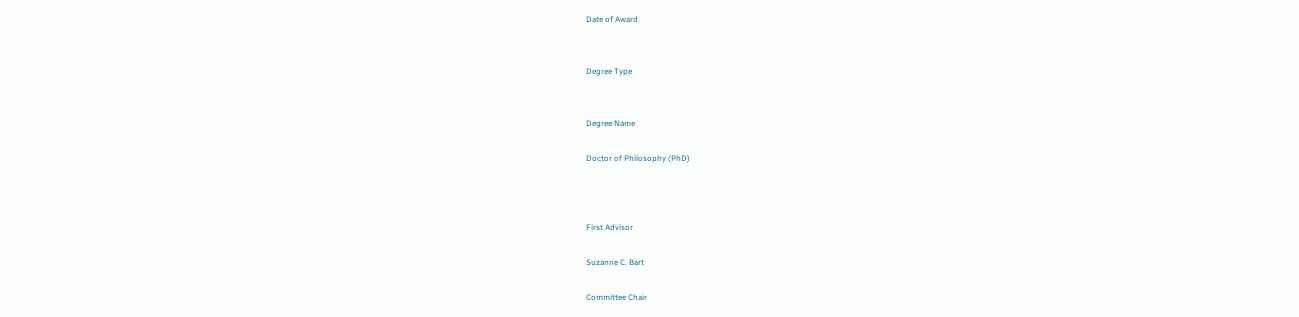Date of Award


Degree Type


Degree Name

Doctor of Philosophy (PhD)



First Advisor

Suzanne C. Bart

Committee Chair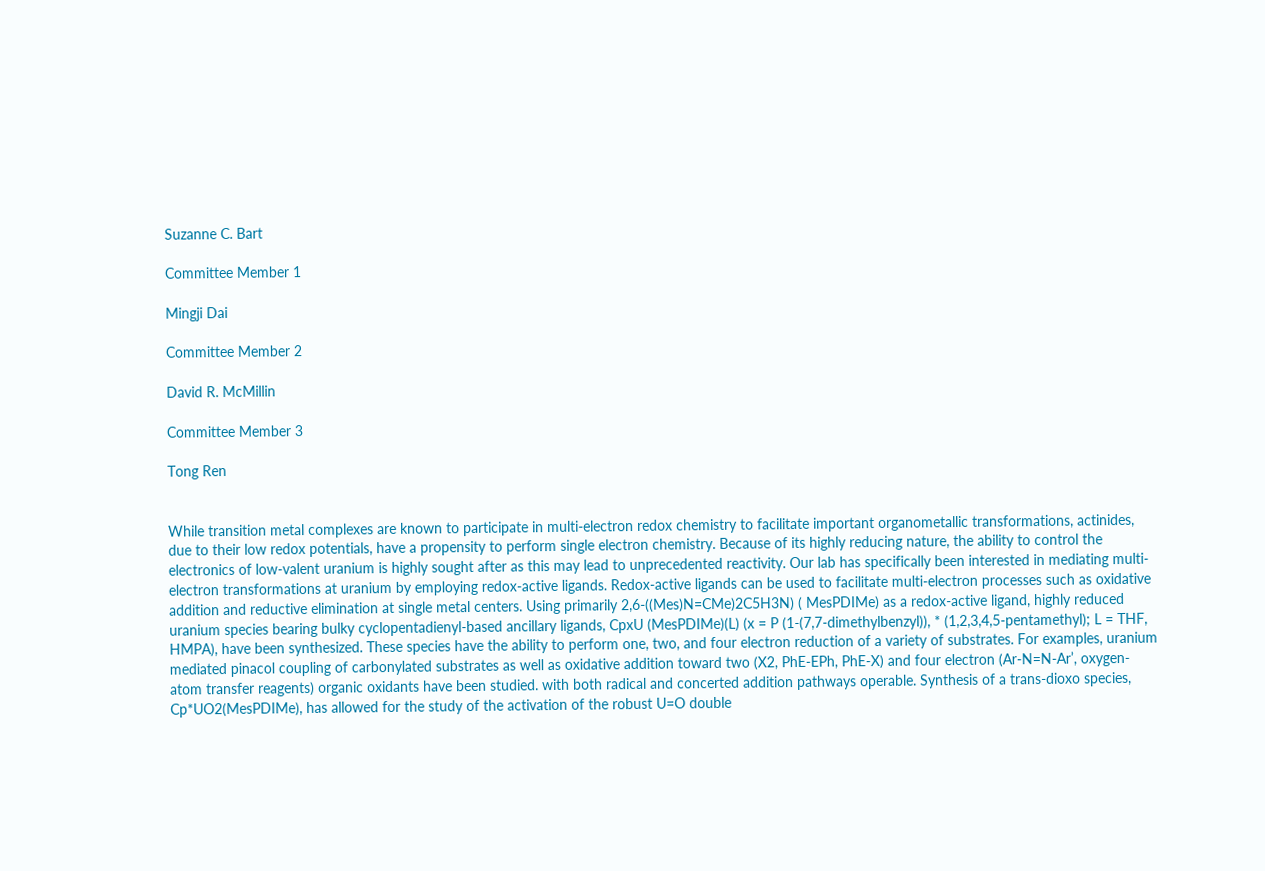Suzanne C. Bart

Committee Member 1

Mingji Dai

Committee Member 2

David R. McMillin

Committee Member 3

Tong Ren


While transition metal complexes are known to participate in multi-electron redox chemistry to facilitate important organometallic transformations, actinides, due to their low redox potentials, have a propensity to perform single electron chemistry. Because of its highly reducing nature, the ability to control the electronics of low-valent uranium is highly sought after as this may lead to unprecedented reactivity. Our lab has specifically been interested in mediating multi-electron transformations at uranium by employing redox-active ligands. Redox-active ligands can be used to facilitate multi-electron processes such as oxidative addition and reductive elimination at single metal centers. Using primarily 2,6-((Mes)N=CMe)2C5H3N) ( MesPDIMe) as a redox-active ligand, highly reduced uranium species bearing bulky cyclopentadienyl-based ancillary ligands, CpxU (MesPDIMe)(L) (x = P (1-(7,7-dimethylbenzyl)), * (1,2,3,4,5-pentamethyl); L = THF, HMPA), have been synthesized. These species have the ability to perform one, two, and four electron reduction of a variety of substrates. For examples, uranium mediated pinacol coupling of carbonylated substrates as well as oxidative addition toward two (X2, PhE-EPh, PhE-X) and four electron (Ar-N=N-Ar’, oxygen-atom transfer reagents) organic oxidants have been studied. with both radical and concerted addition pathways operable. Synthesis of a trans-dioxo species, Cp*UO2(MesPDIMe), has allowed for the study of the activation of the robust U=O double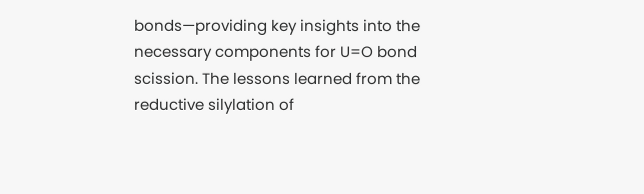bonds—providing key insights into the necessary components for U=O bond scission. The lessons learned from the reductive silylation of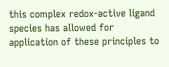this complex redox-active ligand species has allowed for application of these principles to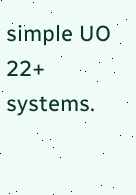simple UO 22+ systems.